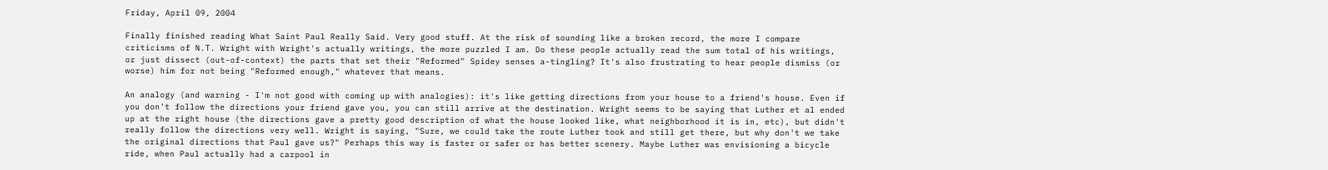Friday, April 09, 2004

Finally finished reading What Saint Paul Really Said. Very good stuff. At the risk of sounding like a broken record, the more I compare criticisms of N.T. Wright with Wright's actually writings, the more puzzled I am. Do these people actually read the sum total of his writings, or just dissect (out-of-context) the parts that set their "Reformed" Spidey senses a-tingling? It's also frustrating to hear people dismiss (or worse) him for not being "Reformed enough," whatever that means.

An analogy (and warning - I'm not good with coming up with analogies): it's like getting directions from your house to a friend's house. Even if you don't follow the directions your friend gave you, you can still arrive at the destination. Wright seems to be saying that Luther et al ended up at the right house (the directions gave a pretty good description of what the house looked like, what neighborhood it is in, etc), but didn't really follow the directions very well. Wright is saying, "Sure, we could take the route Luther took and still get there, but why don't we take the original directions that Paul gave us?" Perhaps this way is faster or safer or has better scenery. Maybe Luther was envisioning a bicycle ride, when Paul actually had a carpool in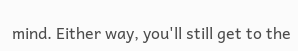mind. Either way, you'll still get to the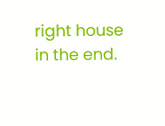right house in the end.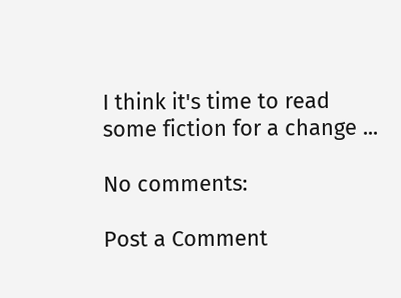I think it's time to read some fiction for a change ...

No comments:

Post a Comment